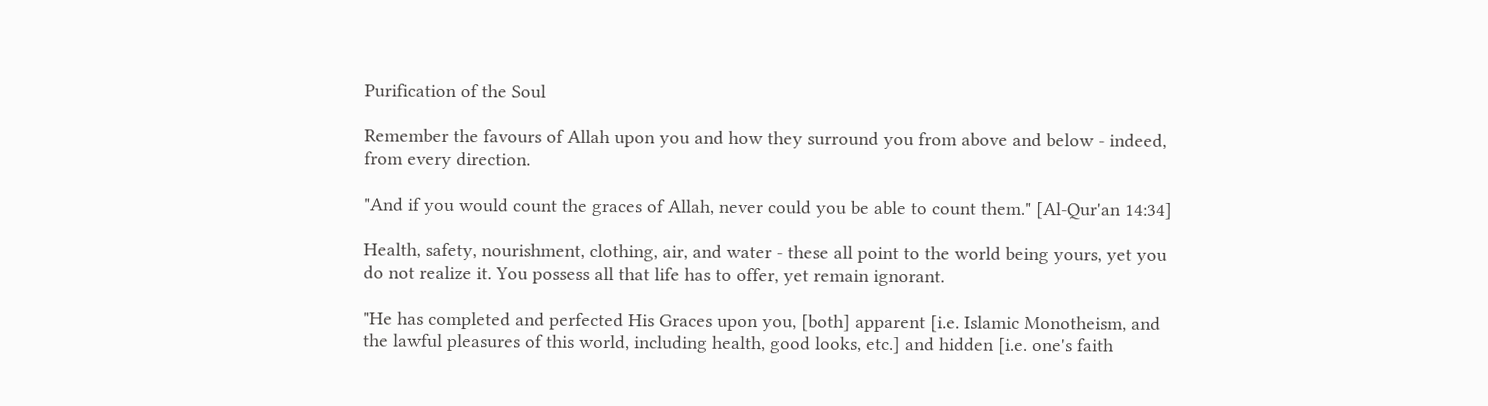Purification of the Soul

Remember the favours of Allah upon you and how they surround you from above and below - indeed, from every direction.

"And if you would count the graces of Allah, never could you be able to count them." [Al-Qur'an 14:34]

Health, safety, nourishment, clothing, air, and water - these all point to the world being yours, yet you do not realize it. You possess all that life has to offer, yet remain ignorant.

"He has completed and perfected His Graces upon you, [both] apparent [i.e. Islamic Monotheism, and the lawful pleasures of this world, including health, good looks, etc.] and hidden [i.e. one's faith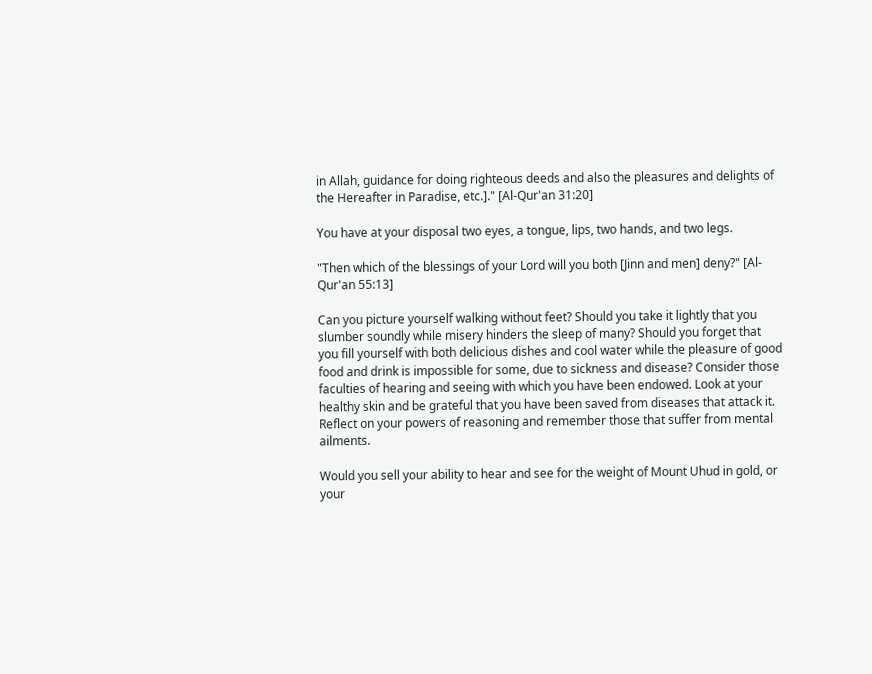in Allah, guidance for doing righteous deeds and also the pleasures and delights of the Hereafter in Paradise, etc.]." [Al-Qur'an 31:20]

You have at your disposal two eyes, a tongue, lips, two hands, and two legs.

"Then which of the blessings of your Lord will you both [Jinn and men] deny?" [Al-Qur'an 55:13]

Can you picture yourself walking without feet? Should you take it lightly that you slumber soundly while misery hinders the sleep of many? Should you forget that you fill yourself with both delicious dishes and cool water while the pleasure of good food and drink is impossible for some, due to sickness and disease? Consider those faculties of hearing and seeing with which you have been endowed. Look at your healthy skin and be grateful that you have been saved from diseases that attack it. Reflect on your powers of reasoning and remember those that suffer from mental ailments.

Would you sell your ability to hear and see for the weight of Mount Uhud in gold, or your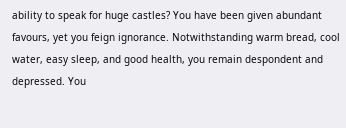ability to speak for huge castles? You have been given abundant favours, yet you feign ignorance. Notwithstanding warm bread, cool water, easy sleep, and good health, you remain despondent and depressed. You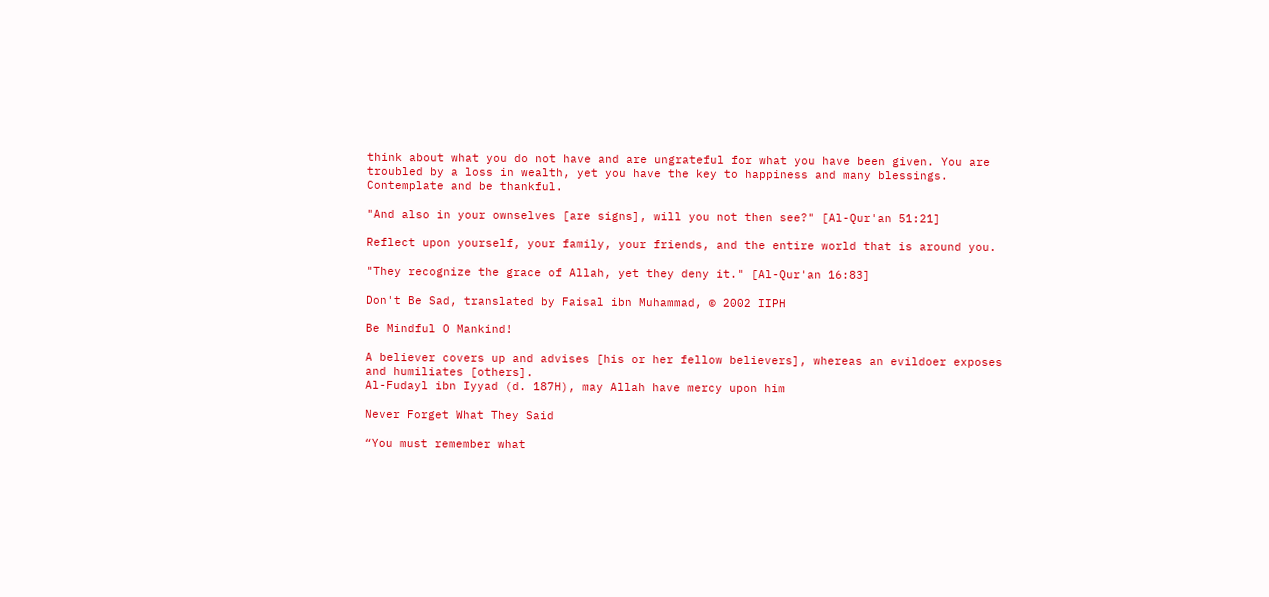think about what you do not have and are ungrateful for what you have been given. You are troubled by a loss in wealth, yet you have the key to happiness and many blessings. Contemplate and be thankful.

"And also in your ownselves [are signs], will you not then see?" [Al-Qur'an 51:21]

Reflect upon yourself, your family, your friends, and the entire world that is around you.

"They recognize the grace of Allah, yet they deny it." [Al-Qur'an 16:83]

Don't Be Sad, translated by Faisal ibn Muhammad, © 2002 IIPH

Be Mindful O Mankind!

A believer covers up and advises [his or her fellow believers], whereas an evildoer exposes and humiliates [others].
Al-Fudayl ibn Iyyad (d. 187H), may Allah have mercy upon him

Never Forget What They Said

“You must remember what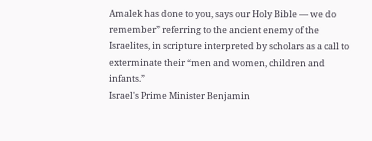Amalek has done to you, says our Holy Bible — we do remember” referring to the ancient enemy of the Israelites, in scripture interpreted by scholars as a call to exterminate their “men and women, children and infants.”
Israel's Prime Minister Benjamin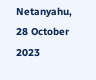Netanyahu, 28 October 2023